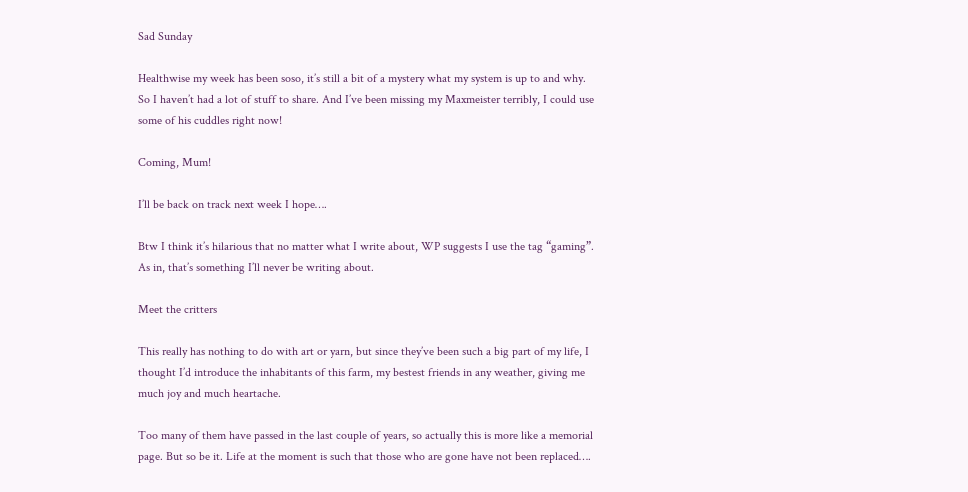Sad Sunday

Healthwise my week has been soso, it’s still a bit of a mystery what my system is up to and why. So I haven’t had a lot of stuff to share. And I’ve been missing my Maxmeister terribly, I could use some of his cuddles right now!

Coming, Mum!

I’ll be back on track next week I hope….

Btw I think it’s hilarious that no matter what I write about, WP suggests I use the tag “gaming”. As in, that’s something I’ll never be writing about.

Meet the critters

This really has nothing to do with art or yarn, but since they’ve been such a big part of my life, I thought I’d introduce the inhabitants of this farm, my bestest friends in any weather, giving me much joy and much heartache.

Too many of them have passed in the last couple of years, so actually this is more like a memorial page. But so be it. Life at the moment is such that those who are gone have not been replaced….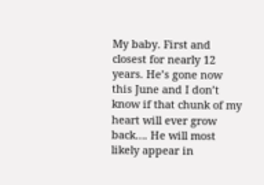My baby. First and closest for nearly 12 years. He’s gone now this June and I don’t know if that chunk of my heart will ever grow back…. He will most likely appear in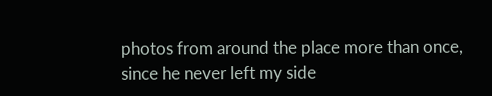photos from around the place more than once, since he never left my side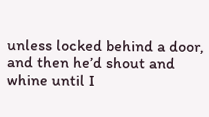unless locked behind a door, and then he’d shout and whine until I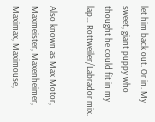let him back out. Or in. My sweet, giant puppy who thought he could fit in my lap… Rottweiler/Labrador mix.

Also known as Max Motor, Maxmeister, Maxenheimer, Maximax, Maximouse,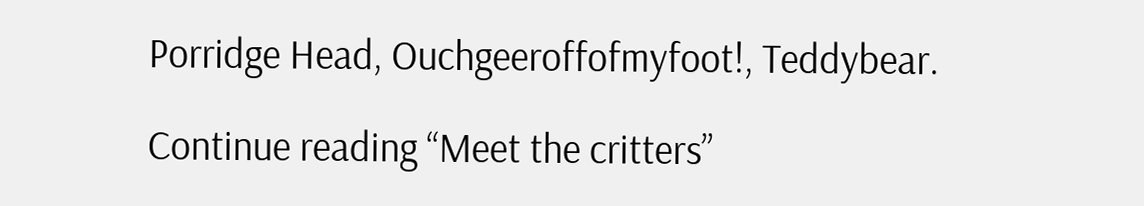Porridge Head, Ouchgeeroffofmyfoot!, Teddybear.

Continue reading “Meet the critters”